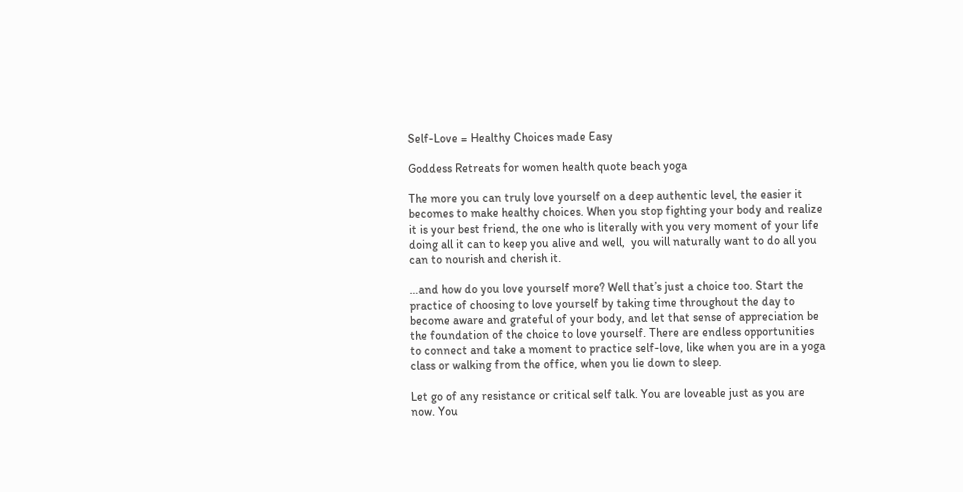Self-Love = Healthy Choices made Easy

Goddess Retreats for women health quote beach yoga

The more you can truly love yourself on a deep authentic level, the easier it becomes to make healthy choices. When you stop fighting your body and realize it is your best friend, the one who is literally with you very moment of your life doing all it can to keep you alive and well,  you will naturally want to do all you can to nourish and cherish it.

…and how do you love yourself more? Well that’s just a choice too. Start the practice of choosing to love yourself by taking time throughout the day to become aware and grateful of your body, and let that sense of appreciation be the foundation of the choice to love yourself. There are endless opportunities to connect and take a moment to practice self-love, like when you are in a yoga class or walking from the office, when you lie down to sleep.

Let go of any resistance or critical self talk. You are loveable just as you are now. You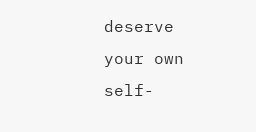deserve your own self-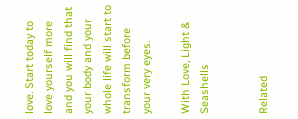love. Start today to love yourself more and you will find that your body and your whole life will start to transform before your very eyes.

With Love, Light & Seashells


Related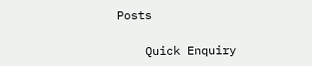Posts

    Quick Enquiry